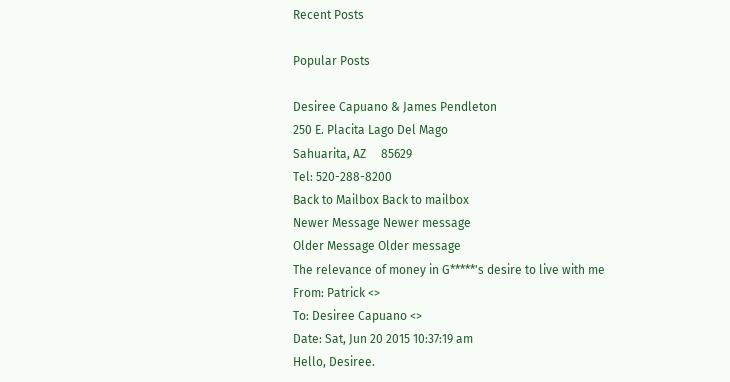Recent Posts

Popular Posts

Desiree Capuano & James Pendleton
250 E. Placita Lago Del Mago
Sahuarita, AZ     85629
Tel: 520-288-8200
Back to Mailbox Back to mailbox
Newer Message Newer message
Older Message Older message
The relevance of money in G*****'s desire to live with me
From: Patrick <>
To: Desiree Capuano <>
Date: Sat, Jun 20 2015 10:37:19 am
Hello, Desiree.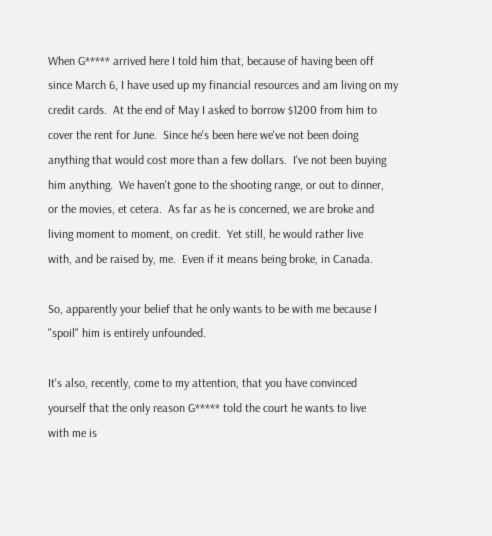When G***** arrived here I told him that, because of having been off
since March 6, I have used up my financial resources and am living on my
credit cards.  At the end of May I asked to borrow $1200 from him to
cover the rent for June.  Since he's been here we've not been doing
anything that would cost more than a few dollars.  I've not been buying
him anything.  We haven't gone to the shooting range, or out to dinner,
or the movies, et cetera.  As far as he is concerned, we are broke and
living moment to moment, on credit.  Yet still, he would rather live
with, and be raised by, me.  Even if it means being broke, in Canada.

So, apparently your belief that he only wants to be with me because I
"spoil" him is entirely unfounded.

It's also, recently, come to my attention, that you have convinced
yourself that the only reason G***** told the court he wants to live
with me is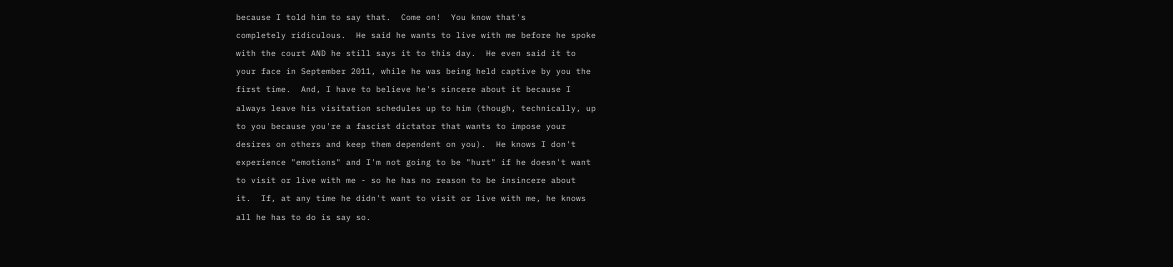because I told him to say that.  Come on!  You know that's
completely ridiculous.  He said he wants to live with me before he spoke
with the court AND he still says it to this day.  He even said it to
your face in September 2011, while he was being held captive by you the
first time.  And, I have to believe he's sincere about it because I
always leave his visitation schedules up to him (though, technically, up
to you because you're a fascist dictator that wants to impose your
desires on others and keep them dependent on you).  He knows I don't
experience "emotions" and I'm not going to be "hurt" if he doesn't want
to visit or live with me - so he has no reason to be insincere about
it.  If, at any time he didn't want to visit or live with me, he knows
all he has to do is say so.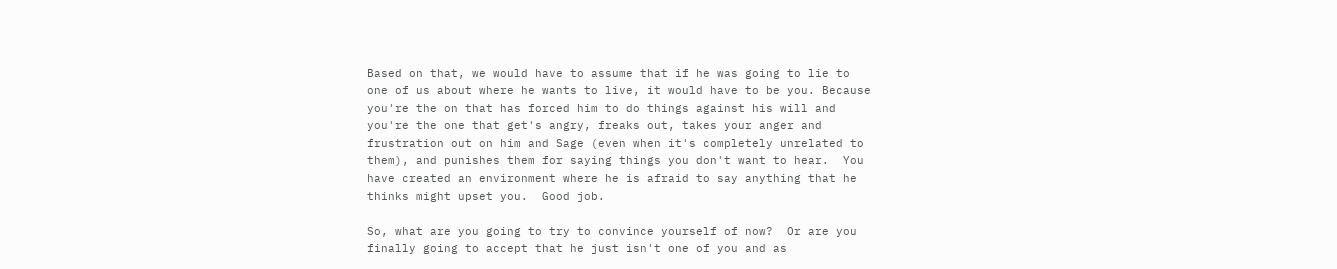Based on that, we would have to assume that if he was going to lie to
one of us about where he wants to live, it would have to be you. Because
you're the on that has forced him to do things against his will and
you're the one that get's angry, freaks out, takes your anger and
frustration out on him and Sage (even when it's completely unrelated to
them), and punishes them for saying things you don't want to hear.  You
have created an environment where he is afraid to say anything that he
thinks might upset you.  Good job.

So, what are you going to try to convince yourself of now?  Or are you
finally going to accept that he just isn't one of you and as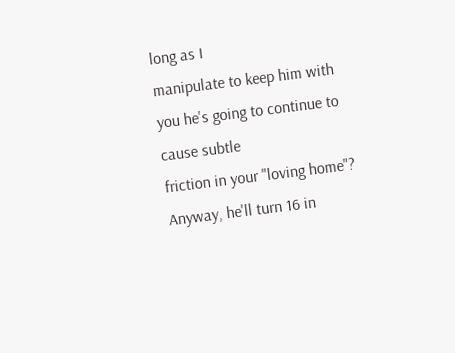long as I
manipulate to keep him with you he's going to continue to cause subtle
friction in your "loving home"?  Anyway, he'll turn 16 in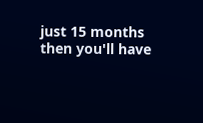just 15 months
then you'll have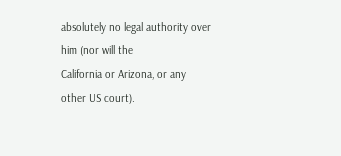absolutely no legal authority over him (nor will the
California or Arizona, or any other US court).